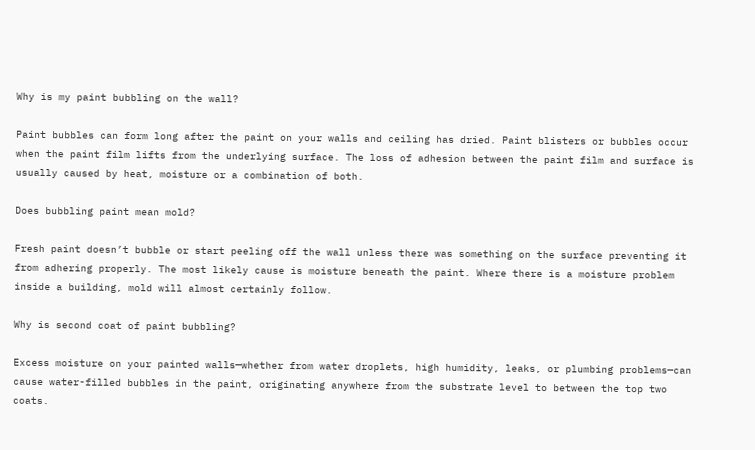Why is my paint bubbling on the wall?

Paint bubbles can form long after the paint on your walls and ceiling has dried. Paint blisters or bubbles occur when the paint film lifts from the underlying surface. The loss of adhesion between the paint film and surface is usually caused by heat, moisture or a combination of both.

Does bubbling paint mean mold?

Fresh paint doesn’t bubble or start peeling off the wall unless there was something on the surface preventing it from adhering properly. The most likely cause is moisture beneath the paint. Where there is a moisture problem inside a building, mold will almost certainly follow.

Why is second coat of paint bubbling?

Excess moisture on your painted walls—whether from water droplets, high humidity, leaks, or plumbing problems—can cause water-filled bubbles in the paint, originating anywhere from the substrate level to between the top two coats.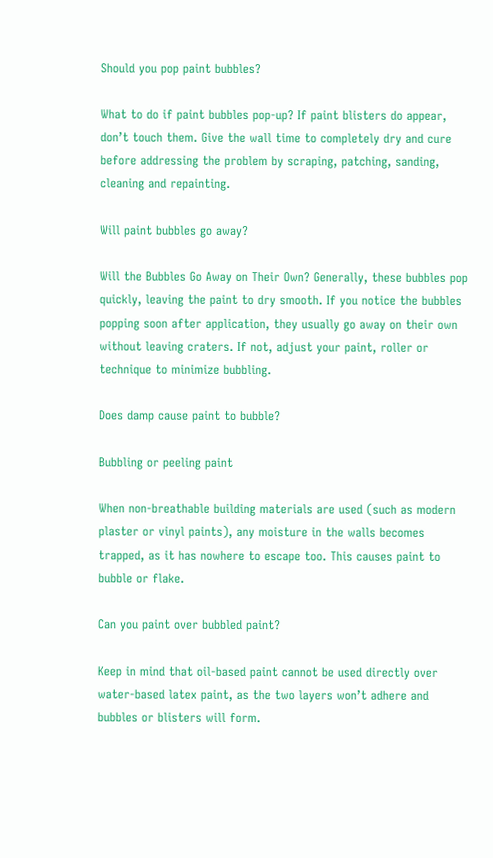Should you pop paint bubbles?

What to do if paint bubbles pop-up? If paint blisters do appear, don’t touch them. Give the wall time to completely dry and cure before addressing the problem by scraping, patching, sanding, cleaning and repainting.

Will paint bubbles go away?

Will the Bubbles Go Away on Their Own? Generally, these bubbles pop quickly, leaving the paint to dry smooth. If you notice the bubbles popping soon after application, they usually go away on their own without leaving craters. If not, adjust your paint, roller or technique to minimize bubbling.

Does damp cause paint to bubble?

Bubbling or peeling paint

When non-breathable building materials are used (such as modern plaster or vinyl paints), any moisture in the walls becomes trapped, as it has nowhere to escape too. This causes paint to bubble or flake.

Can you paint over bubbled paint?

Keep in mind that oil-based paint cannot be used directly over water-based latex paint, as the two layers won’t adhere and bubbles or blisters will form.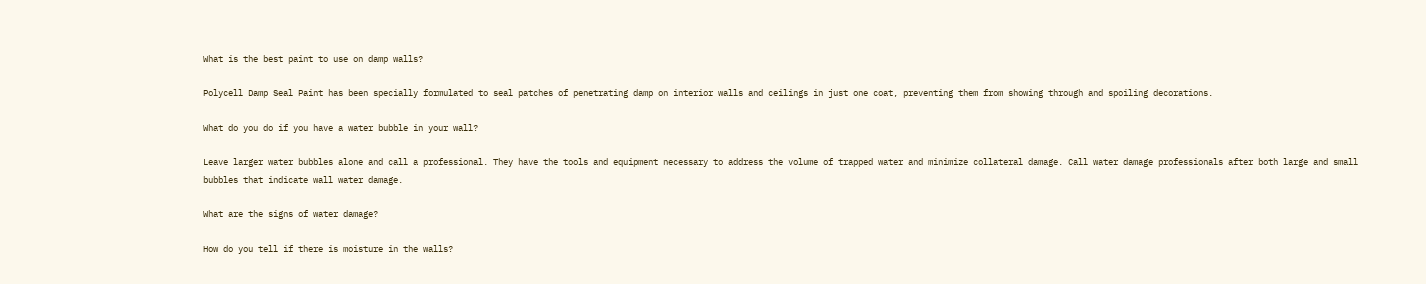What is the best paint to use on damp walls?

Polycell Damp Seal Paint has been specially formulated to seal patches of penetrating damp on interior walls and ceilings in just one coat, preventing them from showing through and spoiling decorations.

What do you do if you have a water bubble in your wall?

Leave larger water bubbles alone and call a professional. They have the tools and equipment necessary to address the volume of trapped water and minimize collateral damage. Call water damage professionals after both large and small bubbles that indicate wall water damage.

What are the signs of water damage?

How do you tell if there is moisture in the walls?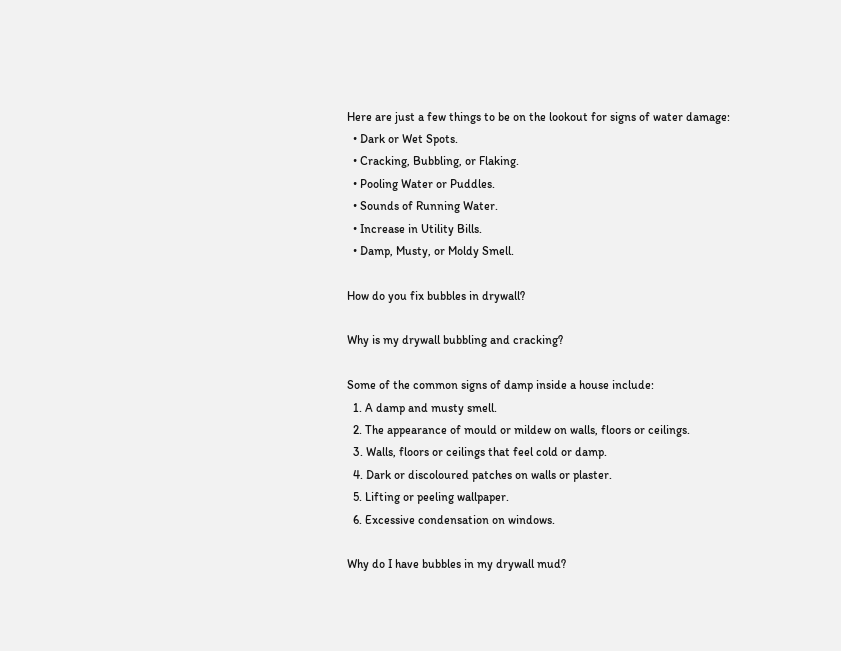Here are just a few things to be on the lookout for signs of water damage:
  • Dark or Wet Spots.
  • Cracking, Bubbling, or Flaking.
  • Pooling Water or Puddles.
  • Sounds of Running Water.
  • Increase in Utility Bills.
  • Damp, Musty, or Moldy Smell.

How do you fix bubbles in drywall?

Why is my drywall bubbling and cracking?

Some of the common signs of damp inside a house include:
  1. A damp and musty smell.
  2. The appearance of mould or mildew on walls, floors or ceilings.
  3. Walls, floors or ceilings that feel cold or damp.
  4. Dark or discoloured patches on walls or plaster.
  5. Lifting or peeling wallpaper.
  6. Excessive condensation on windows.

Why do I have bubbles in my drywall mud?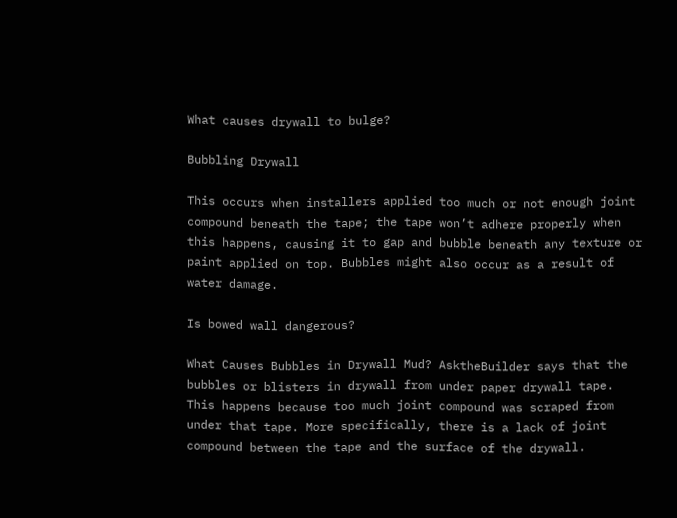What causes drywall to bulge?

Bubbling Drywall

This occurs when installers applied too much or not enough joint compound beneath the tape; the tape won’t adhere properly when this happens, causing it to gap and bubble beneath any texture or paint applied on top. Bubbles might also occur as a result of water damage.

Is bowed wall dangerous?

What Causes Bubbles in Drywall Mud? AsktheBuilder says that the bubbles or blisters in drywall from under paper drywall tape. This happens because too much joint compound was scraped from under that tape. More specifically, there is a lack of joint compound between the tape and the surface of the drywall.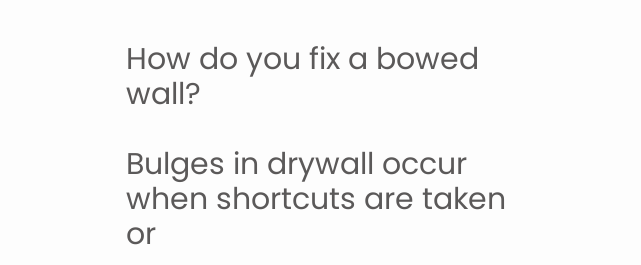How do you fix a bowed wall?

Bulges in drywall occur when shortcuts are taken or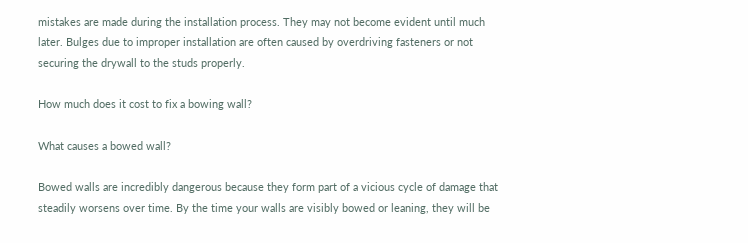mistakes are made during the installation process. They may not become evident until much later. Bulges due to improper installation are often caused by overdriving fasteners or not securing the drywall to the studs properly.

How much does it cost to fix a bowing wall?

What causes a bowed wall?

Bowed walls are incredibly dangerous because they form part of a vicious cycle of damage that steadily worsens over time. By the time your walls are visibly bowed or leaning, they will be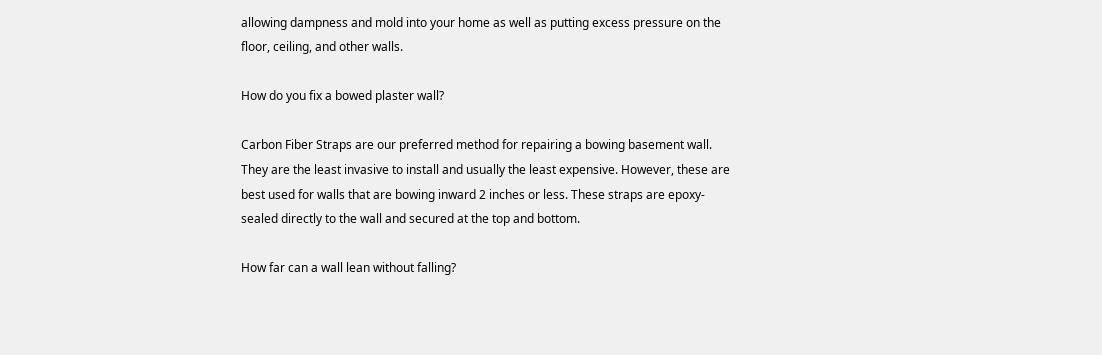allowing dampness and mold into your home as well as putting excess pressure on the floor, ceiling, and other walls.

How do you fix a bowed plaster wall?

Carbon Fiber Straps are our preferred method for repairing a bowing basement wall. They are the least invasive to install and usually the least expensive. However, these are best used for walls that are bowing inward 2 inches or less. These straps are epoxy-sealed directly to the wall and secured at the top and bottom.

How far can a wall lean without falling?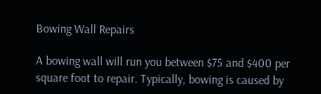Bowing Wall Repairs

A bowing wall will run you between $75 and $400 per square foot to repair. Typically, bowing is caused by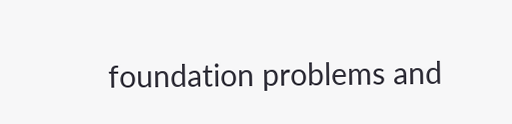foundation problems and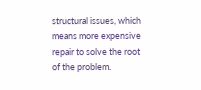structural issues, which means more expensive repair to solve the root of the problem.